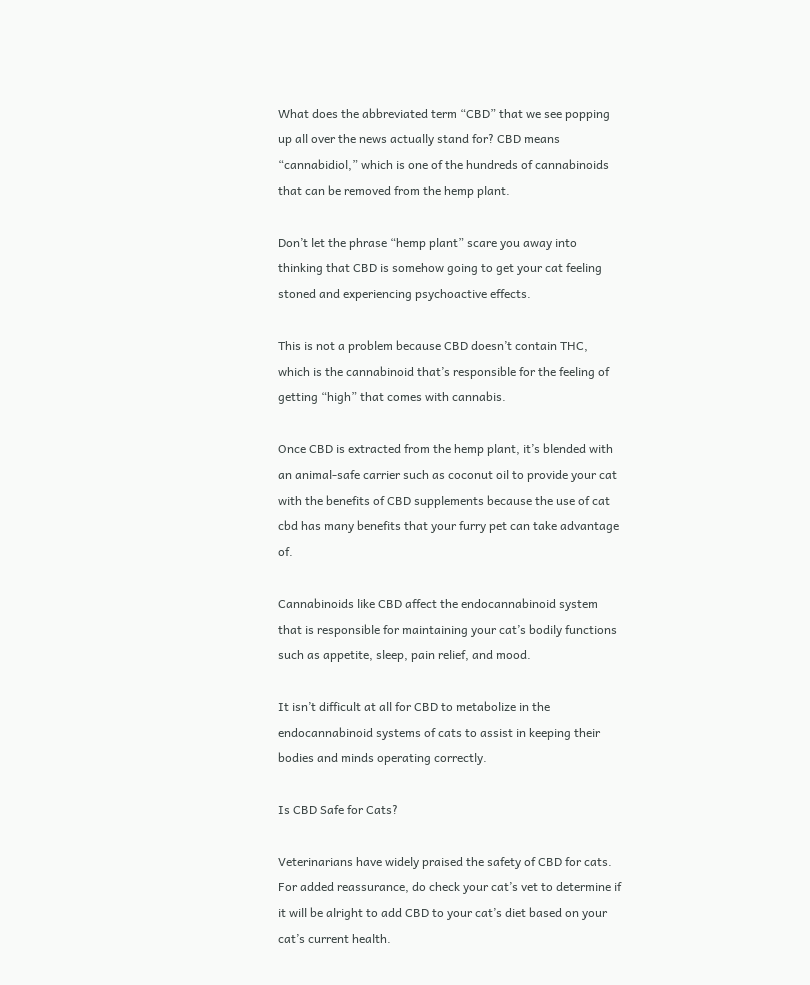What does the abbreviated term “CBD” that we see popping up all over the news actually stand for? CBD means “cannabidiol,” which is one of the hundreds of cannabinoids that can be removed from the hemp plant.

Don’t let the phrase “hemp plant” scare you away into thinking that CBD is somehow going to get your cat feeling stoned and experiencing psychoactive effects.

This is not a problem because CBD doesn’t contain THC, which is the cannabinoid that’s responsible for the feeling of getting “high” that comes with cannabis.

Once CBD is extracted from the hemp plant, it’s blended with an animal-safe carrier such as coconut oil to provide your cat with the benefits of CBD supplements because the use of cat cbd has many benefits that your furry pet can take advantage of.

Cannabinoids like CBD affect the endocannabinoid system that is responsible for maintaining your cat’s bodily functions such as appetite, sleep, pain relief, and mood.

It isn’t difficult at all for CBD to metabolize in the endocannabinoid systems of cats to assist in keeping their bodies and minds operating correctly.

Is CBD Safe for Cats?

Veterinarians have widely praised the safety of CBD for cats. For added reassurance, do check your cat’s vet to determine if it will be alright to add CBD to your cat’s diet based on your cat’s current health.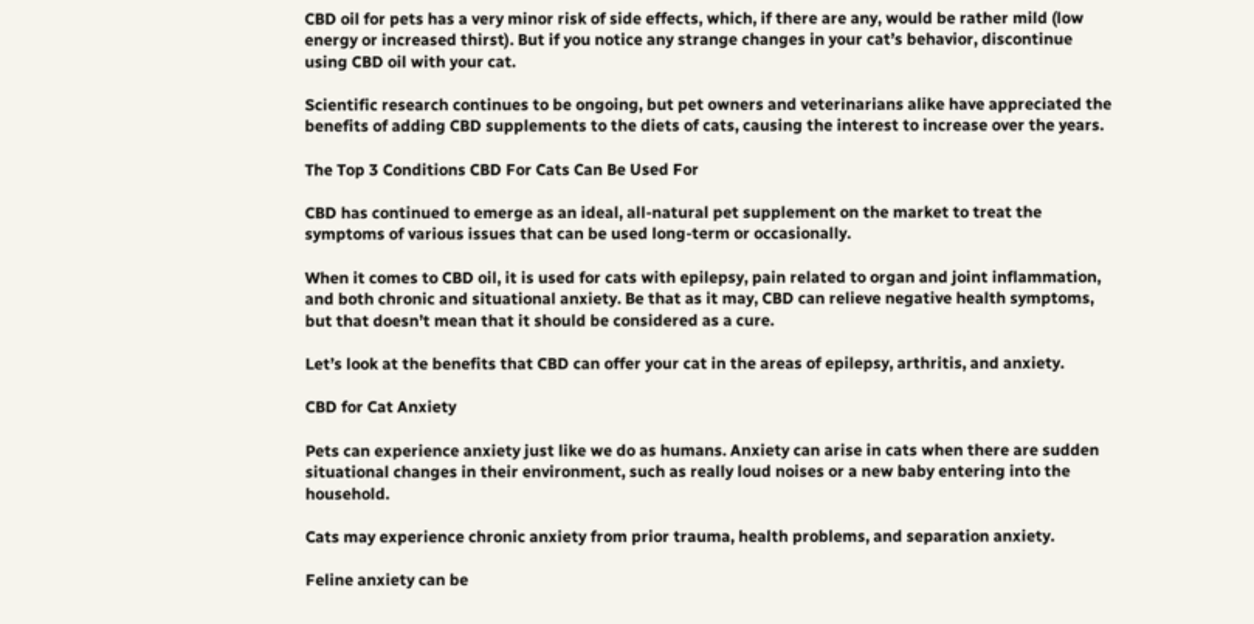CBD oil for pets has a very minor risk of side effects, which, if there are any, would be rather mild (low energy or increased thirst). But if you notice any strange changes in your cat’s behavior, discontinue using CBD oil with your cat.

Scientific research continues to be ongoing, but pet owners and veterinarians alike have appreciated the benefits of adding CBD supplements to the diets of cats, causing the interest to increase over the years.

The Top 3 Conditions CBD For Cats Can Be Used For

CBD has continued to emerge as an ideal, all-natural pet supplement on the market to treat the symptoms of various issues that can be used long-term or occasionally.

When it comes to CBD oil, it is used for cats with epilepsy, pain related to organ and joint inflammation, and both chronic and situational anxiety. Be that as it may, CBD can relieve negative health symptoms, but that doesn’t mean that it should be considered as a cure.

Let’s look at the benefits that CBD can offer your cat in the areas of epilepsy, arthritis, and anxiety.

CBD for Cat Anxiety

Pets can experience anxiety just like we do as humans. Anxiety can arise in cats when there are sudden situational changes in their environment, such as really loud noises or a new baby entering into the household.

Cats may experience chronic anxiety from prior trauma, health problems, and separation anxiety.

Feline anxiety can be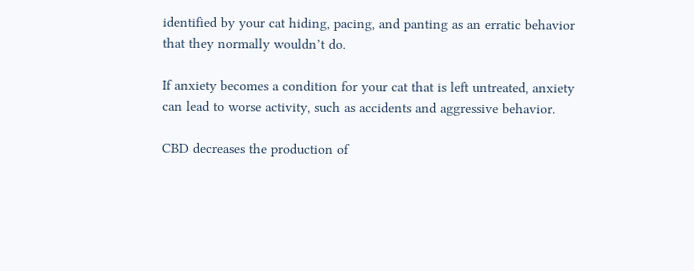identified by your cat hiding, pacing, and panting as an erratic behavior that they normally wouldn’t do.

If anxiety becomes a condition for your cat that is left untreated, anxiety can lead to worse activity, such as accidents and aggressive behavior.

CBD decreases the production of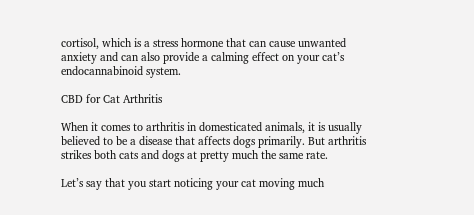cortisol, which is a stress hormone that can cause unwanted anxiety and can also provide a calming effect on your cat’s endocannabinoid system.

CBD for Cat Arthritis

When it comes to arthritis in domesticated animals, it is usually believed to be a disease that affects dogs primarily. But arthritis strikes both cats and dogs at pretty much the same rate.

Let’s say that you start noticing your cat moving much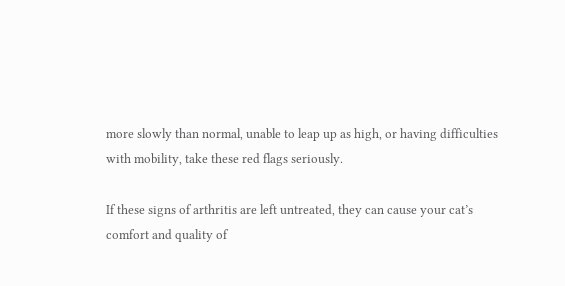more slowly than normal, unable to leap up as high, or having difficulties with mobility, take these red flags seriously.

If these signs of arthritis are left untreated, they can cause your cat’s comfort and quality of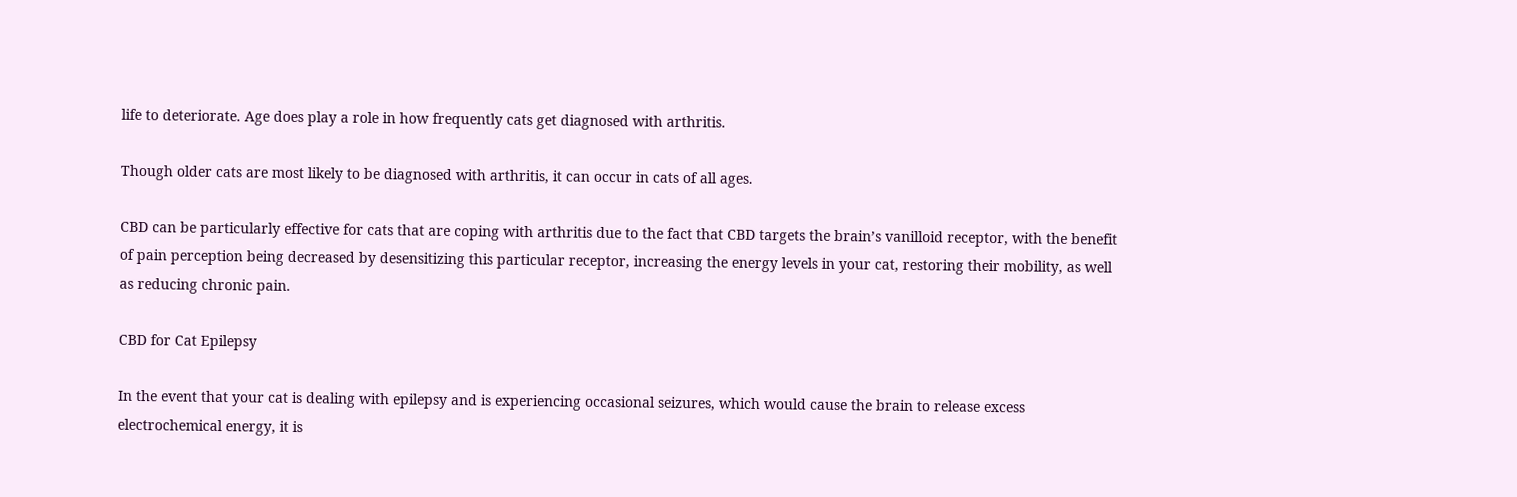life to deteriorate. Age does play a role in how frequently cats get diagnosed with arthritis.

Though older cats are most likely to be diagnosed with arthritis, it can occur in cats of all ages.

CBD can be particularly effective for cats that are coping with arthritis due to the fact that CBD targets the brain’s vanilloid receptor, with the benefit of pain perception being decreased by desensitizing this particular receptor, increasing the energy levels in your cat, restoring their mobility, as well as reducing chronic pain.

CBD for Cat Epilepsy

In the event that your cat is dealing with epilepsy and is experiencing occasional seizures, which would cause the brain to release excess electrochemical energy, it is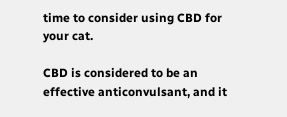time to consider using CBD for your cat.

CBD is considered to be an effective anticonvulsant, and it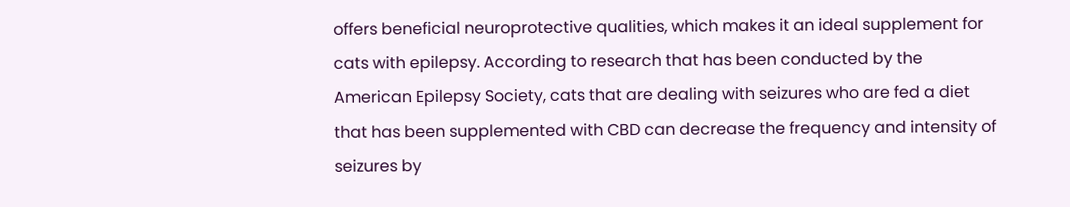offers beneficial neuroprotective qualities, which makes it an ideal supplement for cats with epilepsy. According to research that has been conducted by the American Epilepsy Society, cats that are dealing with seizures who are fed a diet that has been supplemented with CBD can decrease the frequency and intensity of seizures by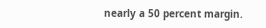nearly a 50 percent margin.